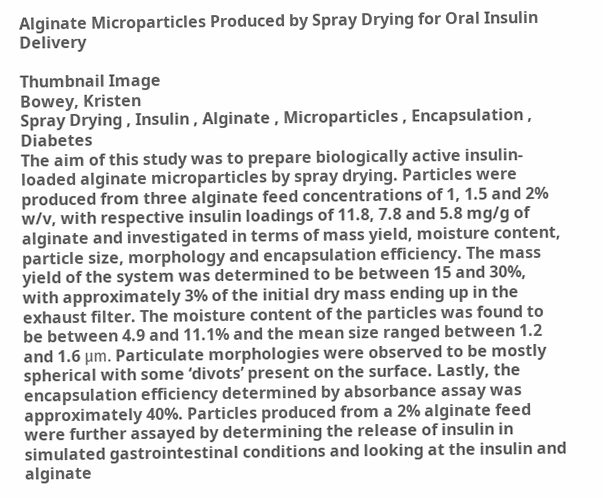Alginate Microparticles Produced by Spray Drying for Oral Insulin Delivery

Thumbnail Image
Bowey, Kristen
Spray Drying , Insulin , Alginate , Microparticles , Encapsulation , Diabetes
The aim of this study was to prepare biologically active insulin-loaded alginate microparticles by spray drying. Particles were produced from three alginate feed concentrations of 1, 1.5 and 2% w/v, with respective insulin loadings of 11.8, 7.8 and 5.8 mg/g of alginate and investigated in terms of mass yield, moisture content, particle size, morphology and encapsulation efficiency. The mass yield of the system was determined to be between 15 and 30%, with approximately 3% of the initial dry mass ending up in the exhaust filter. The moisture content of the particles was found to be between 4.9 and 11.1% and the mean size ranged between 1.2 and 1.6 μm. Particulate morphologies were observed to be mostly spherical with some ‘divots’ present on the surface. Lastly, the encapsulation efficiency determined by absorbance assay was approximately 40%. Particles produced from a 2% alginate feed were further assayed by determining the release of insulin in simulated gastrointestinal conditions and looking at the insulin and alginate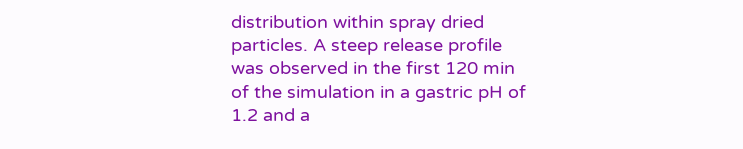distribution within spray dried particles. A steep release profile was observed in the first 120 min of the simulation in a gastric pH of 1.2 and a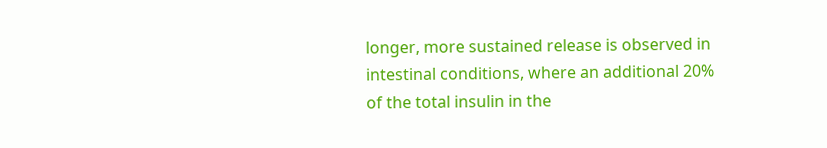longer, more sustained release is observed in intestinal conditions, where an additional 20% of the total insulin in the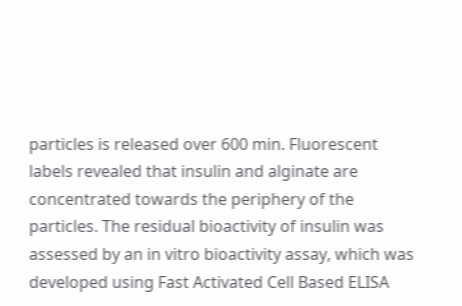particles is released over 600 min. Fluorescent labels revealed that insulin and alginate are concentrated towards the periphery of the particles. The residual bioactivity of insulin was assessed by an in vitro bioactivity assay, which was developed using Fast Activated Cell Based ELISA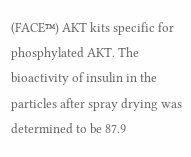(FACE™) AKT kits specific for phosphylated AKT. The bioactivity of insulin in the particles after spray drying was determined to be 87.9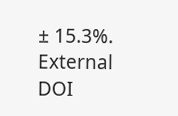± 15.3%.
External DOI